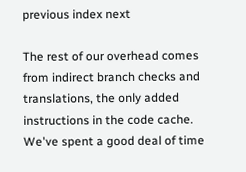previous index next

The rest of our overhead comes from indirect branch checks and translations, the only added instructions in the code cache. We've spent a good deal of time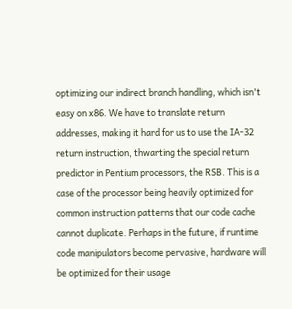optimizing our indirect branch handling, which isn't easy on x86. We have to translate return addresses, making it hard for us to use the IA-32 return instruction, thwarting the special return predictor in Pentium processors, the RSB. This is a case of the processor being heavily optimized for common instruction patterns that our code cache cannot duplicate. Perhaps in the future, if runtime code manipulators become pervasive, hardware will be optimized for their usage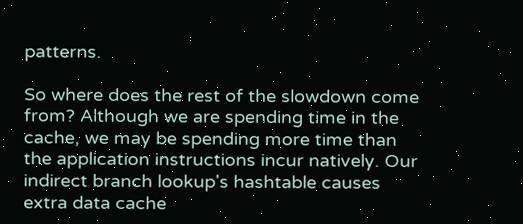patterns.

So where does the rest of the slowdown come from? Although we are spending time in the cache, we may be spending more time than the application instructions incur natively. Our indirect branch lookup's hashtable causes extra data cache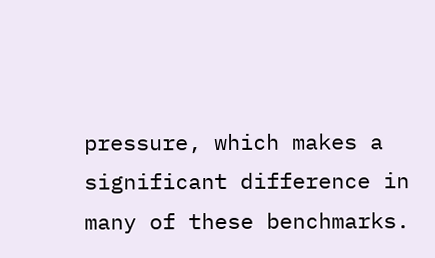pressure, which makes a significant difference in many of these benchmarks.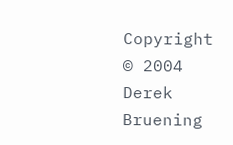Copyright © 2004 Derek Bruening